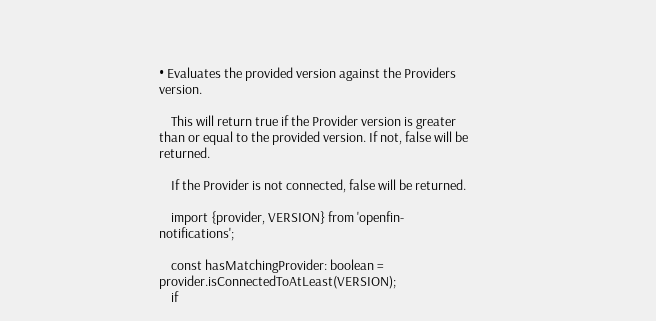• Evaluates the provided version against the Providers version.

    This will return true if the Provider version is greater than or equal to the provided version. If not, false will be returned.

    If the Provider is not connected, false will be returned.

    import {provider, VERSION} from 'openfin-notifications';

    const hasMatchingProvider: boolean = provider.isConnectedToAtLeast(VERSION);
    if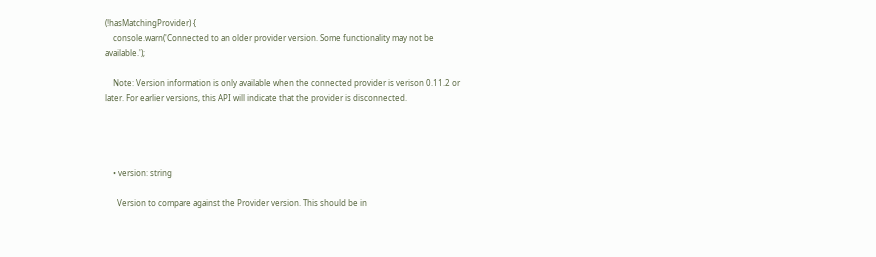(!hasMatchingProvider) {
    console.warn('Connected to an older provider version. Some functionality may not be available.');

    Note: Version information is only available when the connected provider is verison 0.11.2 or later. For earlier versions, this API will indicate that the provider is disconnected.




    • version: string

      Version to compare against the Provider version. This should be in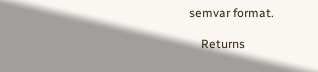semvar format.

    Returns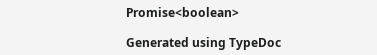Promise<boolean>

Generated using TypeDoc